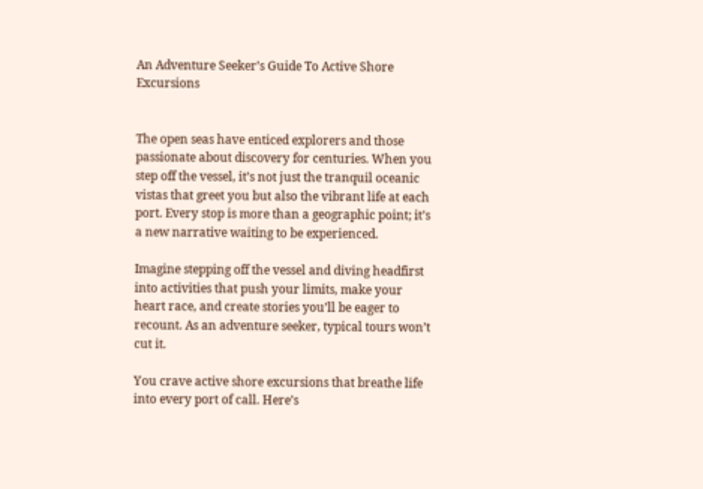An Adventure Seeker’s Guide To Active Shore Excursions


The open seas have enticed explorers and those passionate about discovery for centuries. When you step off the vessel, it’s not just the tranquil oceanic vistas that greet you but also the vibrant life at each port. Every stop is more than a geographic point; it’s a new narrative waiting to be experienced.

Imagine stepping off the vessel and diving headfirst into activities that push your limits, make your heart race, and create stories you’ll be eager to recount. As an adventure seeker, typical tours won’t cut it.

You crave active shore excursions that breathe life into every port of call. Here’s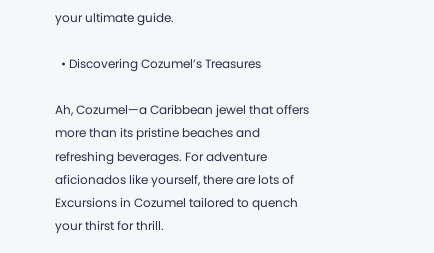your ultimate guide.

  • Discovering Cozumel’s Treasures

Ah, Cozumel—a Caribbean jewel that offers more than its pristine beaches and refreshing beverages. For adventure aficionados like yourself, there are lots of Excursions in Cozumel tailored to quench your thirst for thrill.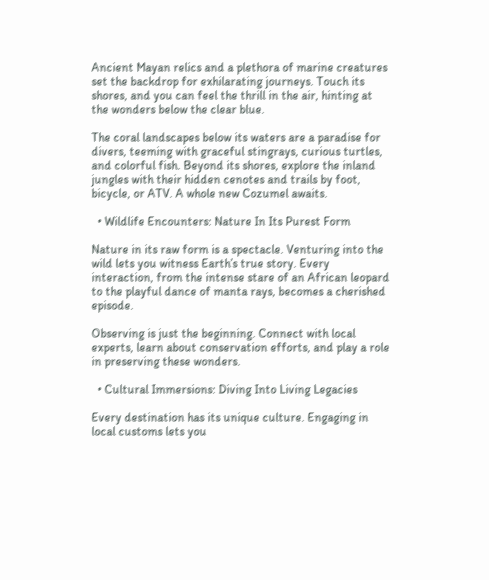Ancient Mayan relics and a plethora of marine creatures set the backdrop for exhilarating journeys. Touch its shores, and you can feel the thrill in the air, hinting at the wonders below the clear blue.

The coral landscapes below its waters are a paradise for divers, teeming with graceful stingrays, curious turtles, and colorful fish. Beyond its shores, explore the inland jungles with their hidden cenotes and trails by foot, bicycle, or ATV. A whole new Cozumel awaits.

  • Wildlife Encounters: Nature In Its Purest Form

Nature in its raw form is a spectacle. Venturing into the wild lets you witness Earth’s true story. Every interaction, from the intense stare of an African leopard to the playful dance of manta rays, becomes a cherished episode.

Observing is just the beginning. Connect with local experts, learn about conservation efforts, and play a role in preserving these wonders.

  • Cultural Immersions: Diving Into Living Legacies

Every destination has its unique culture. Engaging in local customs lets you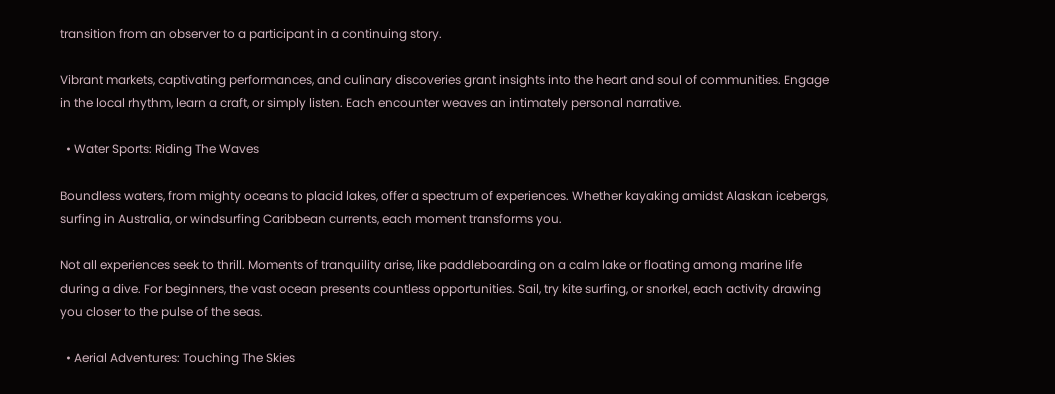transition from an observer to a participant in a continuing story.

Vibrant markets, captivating performances, and culinary discoveries grant insights into the heart and soul of communities. Engage in the local rhythm, learn a craft, or simply listen. Each encounter weaves an intimately personal narrative.

  • Water Sports: Riding The Waves

Boundless waters, from mighty oceans to placid lakes, offer a spectrum of experiences. Whether kayaking amidst Alaskan icebergs, surfing in Australia, or windsurfing Caribbean currents, each moment transforms you.

Not all experiences seek to thrill. Moments of tranquility arise, like paddleboarding on a calm lake or floating among marine life during a dive. For beginners, the vast ocean presents countless opportunities. Sail, try kite surfing, or snorkel, each activity drawing you closer to the pulse of the seas.

  • Aerial Adventures: Touching The Skies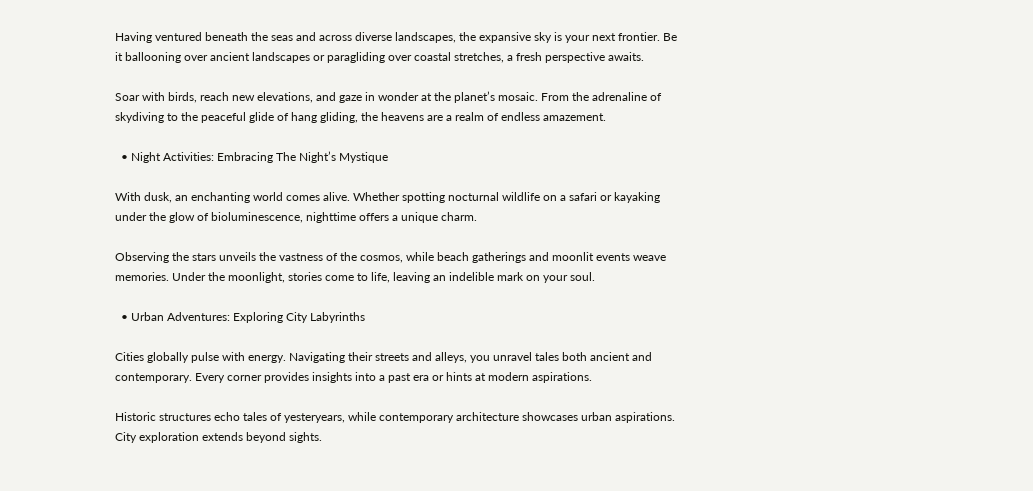Having ventured beneath the seas and across diverse landscapes, the expansive sky is your next frontier. Be it ballooning over ancient landscapes or paragliding over coastal stretches, a fresh perspective awaits.

Soar with birds, reach new elevations, and gaze in wonder at the planet’s mosaic. From the adrenaline of skydiving to the peaceful glide of hang gliding, the heavens are a realm of endless amazement.

  • Night Activities: Embracing The Night’s Mystique

With dusk, an enchanting world comes alive. Whether spotting nocturnal wildlife on a safari or kayaking under the glow of bioluminescence, nighttime offers a unique charm.

Observing the stars unveils the vastness of the cosmos, while beach gatherings and moonlit events weave memories. Under the moonlight, stories come to life, leaving an indelible mark on your soul.

  • Urban Adventures: Exploring City Labyrinths

Cities globally pulse with energy. Navigating their streets and alleys, you unravel tales both ancient and contemporary. Every corner provides insights into a past era or hints at modern aspirations.

Historic structures echo tales of yesteryears, while contemporary architecture showcases urban aspirations. City exploration extends beyond sights.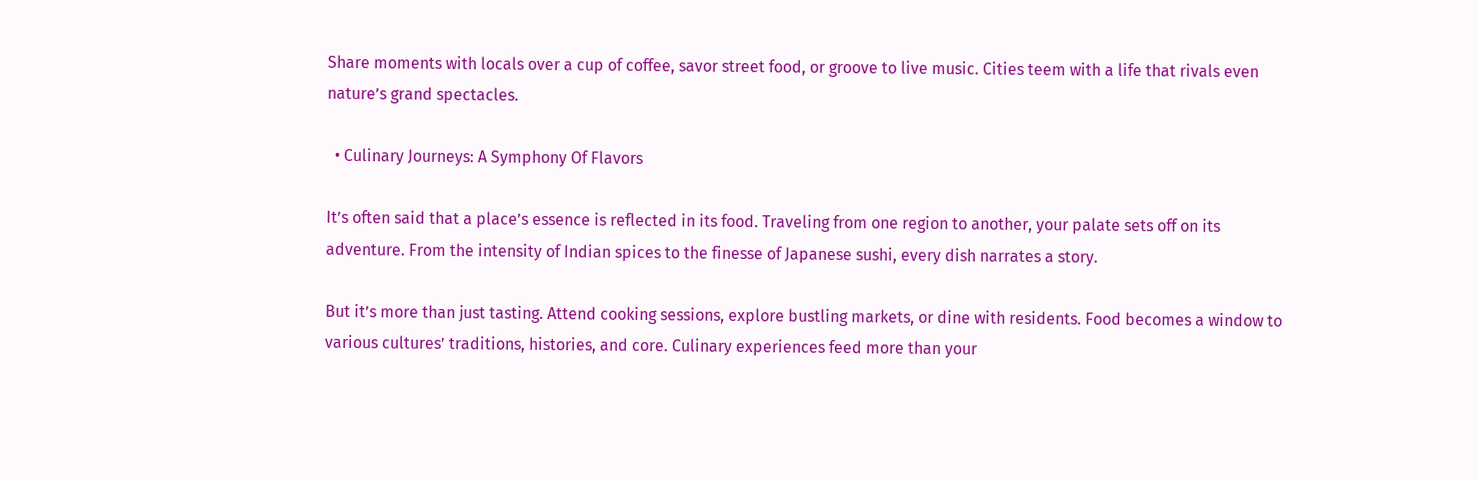Share moments with locals over a cup of coffee, savor street food, or groove to live music. Cities teem with a life that rivals even nature’s grand spectacles.

  • Culinary Journeys: A Symphony Of Flavors

It’s often said that a place’s essence is reflected in its food. Traveling from one region to another, your palate sets off on its adventure. From the intensity of Indian spices to the finesse of Japanese sushi, every dish narrates a story.

But it’s more than just tasting. Attend cooking sessions, explore bustling markets, or dine with residents. Food becomes a window to various cultures’ traditions, histories, and core. Culinary experiences feed more than your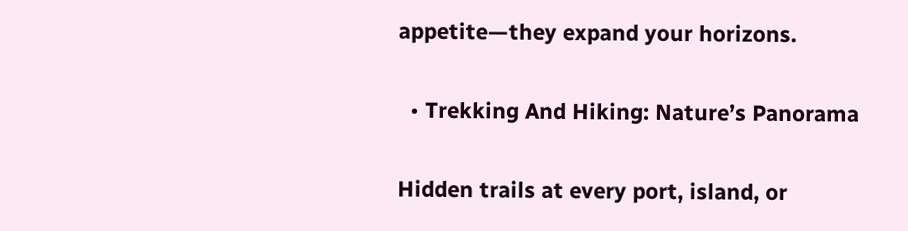appetite—they expand your horizons.

  • Trekking And Hiking: Nature’s Panorama

Hidden trails at every port, island, or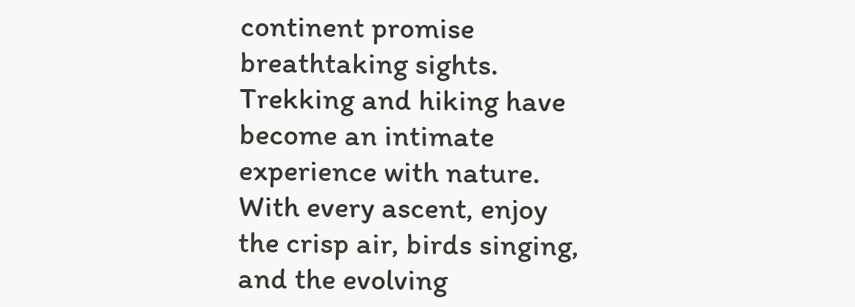continent promise breathtaking sights. Trekking and hiking have become an intimate experience with nature. With every ascent, enjoy the crisp air, birds singing, and the evolving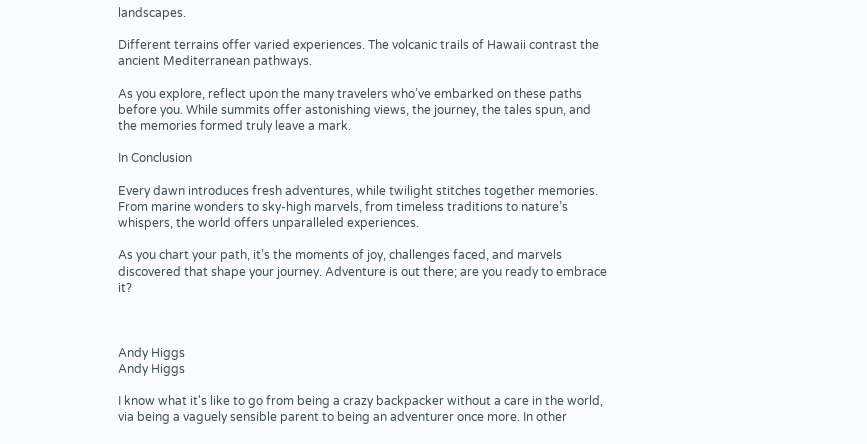landscapes.

Different terrains offer varied experiences. The volcanic trails of Hawaii contrast the ancient Mediterranean pathways.

As you explore, reflect upon the many travelers who’ve embarked on these paths before you. While summits offer astonishing views, the journey, the tales spun, and the memories formed truly leave a mark.

In Conclusion

Every dawn introduces fresh adventures, while twilight stitches together memories. From marine wonders to sky-high marvels, from timeless traditions to nature’s whispers, the world offers unparalleled experiences.

As you chart your path, it’s the moments of joy, challenges faced, and marvels discovered that shape your journey. Adventure is out there; are you ready to embrace it?



Andy Higgs
Andy Higgs

I know what it's like to go from being a crazy backpacker without a care in the world, via being a vaguely sensible parent to being an adventurer once more. In other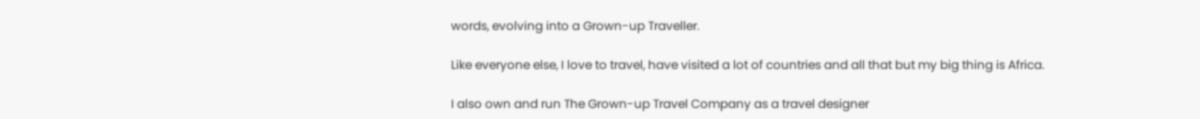words, evolving into a Grown-up Traveller.

Like everyone else, I love to travel, have visited a lot of countries and all that but my big thing is Africa.

I also own and run The Grown-up Travel Company as a travel designer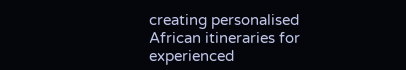creating personalised African itineraries for experienced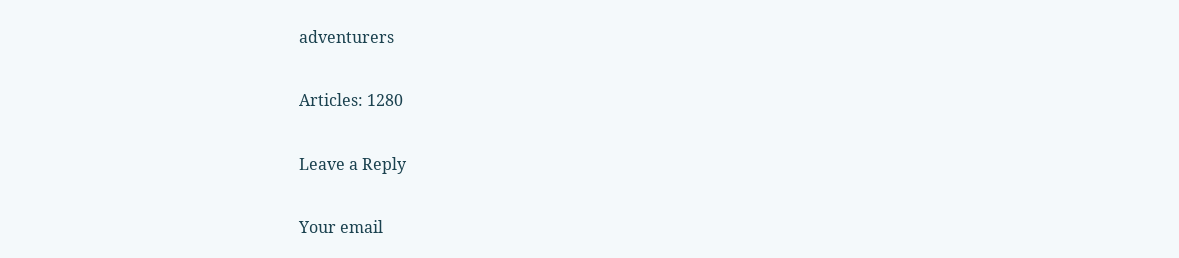adventurers

Articles: 1280

Leave a Reply

Your email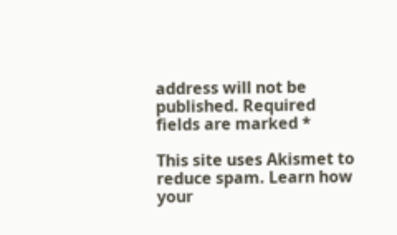address will not be published. Required fields are marked *

This site uses Akismet to reduce spam. Learn how your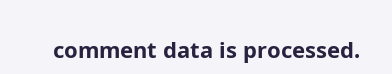comment data is processed.